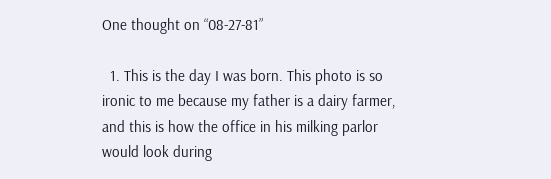One thought on “08-27-81”

  1. This is the day I was born. This photo is so ironic to me because my father is a dairy farmer, and this is how the office in his milking parlor would look during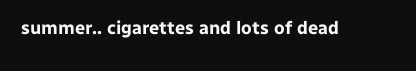summer.. cigarettes and lots of dead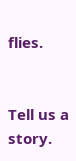flies.


Tell us a story.